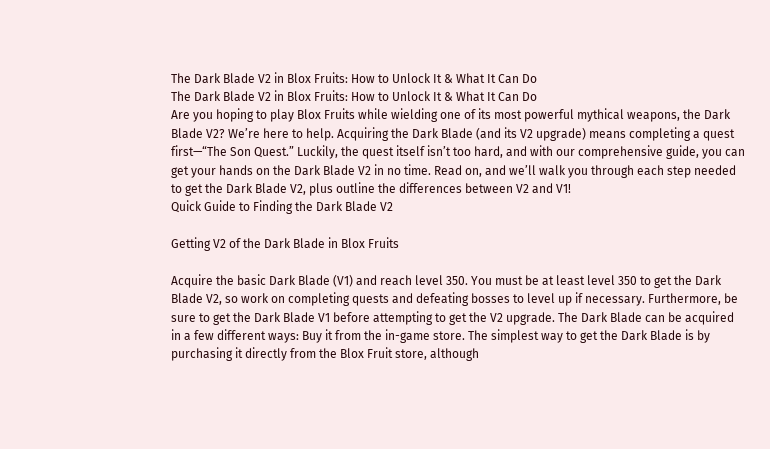The Dark Blade V2 in Blox Fruits: How to Unlock It & What It Can Do
The Dark Blade V2 in Blox Fruits: How to Unlock It & What It Can Do
Are you hoping to play Blox Fruits while wielding one of its most powerful mythical weapons, the Dark Blade V2? We’re here to help. Acquiring the Dark Blade (and its V2 upgrade) means completing a quest first—“The Son Quest.” Luckily, the quest itself isn’t too hard, and with our comprehensive guide, you can get your hands on the Dark Blade V2 in no time. Read on, and we’ll walk you through each step needed to get the Dark Blade V2, plus outline the differences between V2 and V1!
Quick Guide to Finding the Dark Blade V2

Getting V2 of the Dark Blade in Blox Fruits

Acquire the basic Dark Blade (V1) and reach level 350. You must be at least level 350 to get the Dark Blade V2, so work on completing quests and defeating bosses to level up if necessary. Furthermore, be sure to get the Dark Blade V1 before attempting to get the V2 upgrade. The Dark Blade can be acquired in a few different ways: Buy it from the in-game store. The simplest way to get the Dark Blade is by purchasing it directly from the Blox Fruit store, although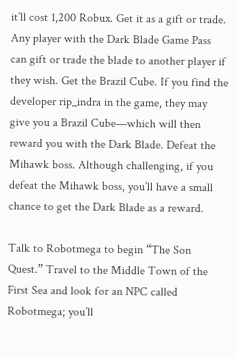it’ll cost 1,200 Robux. Get it as a gift or trade. Any player with the Dark Blade Game Pass can gift or trade the blade to another player if they wish. Get the Brazil Cube. If you find the developer rip_indra in the game, they may give you a Brazil Cube—which will then reward you with the Dark Blade. Defeat the Mihawk boss. Although challenging, if you defeat the Mihawk boss, you’ll have a small chance to get the Dark Blade as a reward.

Talk to Robotmega to begin “The Son Quest.” Travel to the Middle Town of the First Sea and look for an NPC called Robotmega; you’ll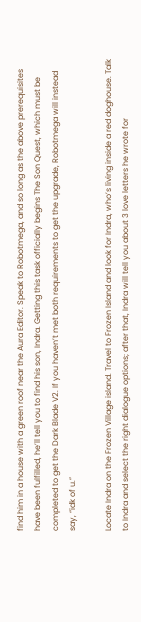find him in a house with a green roof near the Aura Editor. Speak to Robotmega, and so long as the above prerequisites have been fulfilled, he’ll tell you to find his son, Indra. Getting this task officially begins The Son Quest, which must be completed to get the Dark Blade V2. If you haven’t met both requirements to get the upgrade, Robotmega will instead say, “idk of u.”

Locate Indra on the Frozen Village island. Travel to Frozen Island and look for Indra, who’s living inside a red doghouse. Talk to Indra and select the right dialogue options; after that, Indra will tell you about 3 love letters he wrote for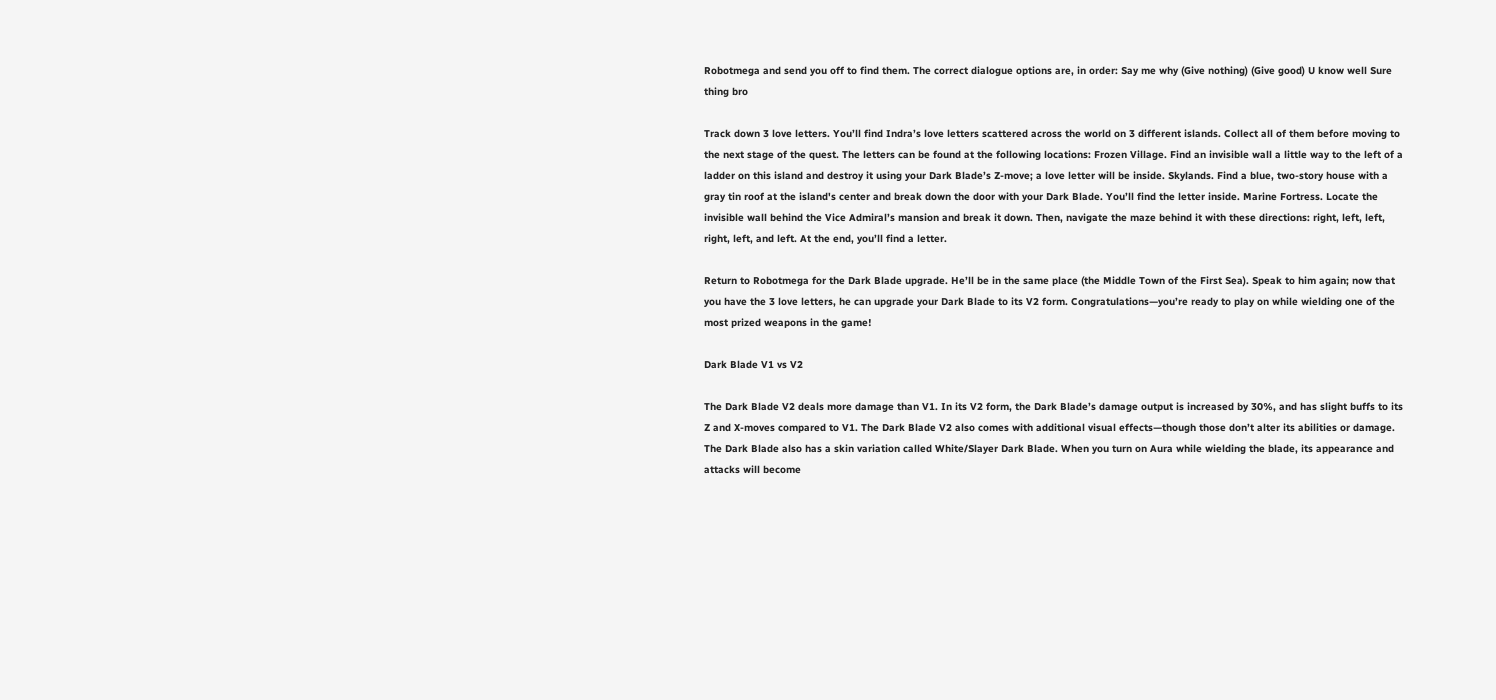Robotmega and send you off to find them. The correct dialogue options are, in order: Say me why (Give nothing) (Give good) U know well Sure thing bro

Track down 3 love letters. You’ll find Indra’s love letters scattered across the world on 3 different islands. Collect all of them before moving to the next stage of the quest. The letters can be found at the following locations: Frozen Village. Find an invisible wall a little way to the left of a ladder on this island and destroy it using your Dark Blade’s Z-move; a love letter will be inside. Skylands. Find a blue, two-story house with a gray tin roof at the island's center and break down the door with your Dark Blade. You’ll find the letter inside. Marine Fortress. Locate the invisible wall behind the Vice Admiral’s mansion and break it down. Then, navigate the maze behind it with these directions: right, left, left, right, left, and left. At the end, you’ll find a letter.

Return to Robotmega for the Dark Blade upgrade. He’ll be in the same place (the Middle Town of the First Sea). Speak to him again; now that you have the 3 love letters, he can upgrade your Dark Blade to its V2 form. Congratulations—you’re ready to play on while wielding one of the most prized weapons in the game!

Dark Blade V1 vs V2

The Dark Blade V2 deals more damage than V1. In its V2 form, the Dark Blade’s damage output is increased by 30%, and has slight buffs to its Z and X-moves compared to V1. The Dark Blade V2 also comes with additional visual effects—though those don’t alter its abilities or damage. The Dark Blade also has a skin variation called White/Slayer Dark Blade. When you turn on Aura while wielding the blade, its appearance and attacks will become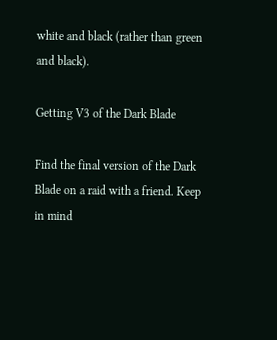white and black (rather than green and black).

Getting V3 of the Dark Blade

Find the final version of the Dark Blade on a raid with a friend. Keep in mind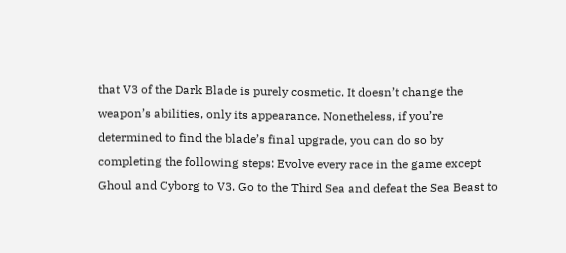that V3 of the Dark Blade is purely cosmetic. It doesn’t change the weapon’s abilities, only its appearance. Nonetheless, if you’re determined to find the blade’s final upgrade, you can do so by completing the following steps: Evolve every race in the game except Ghoul and Cyborg to V3. Go to the Third Sea and defeat the Sea Beast to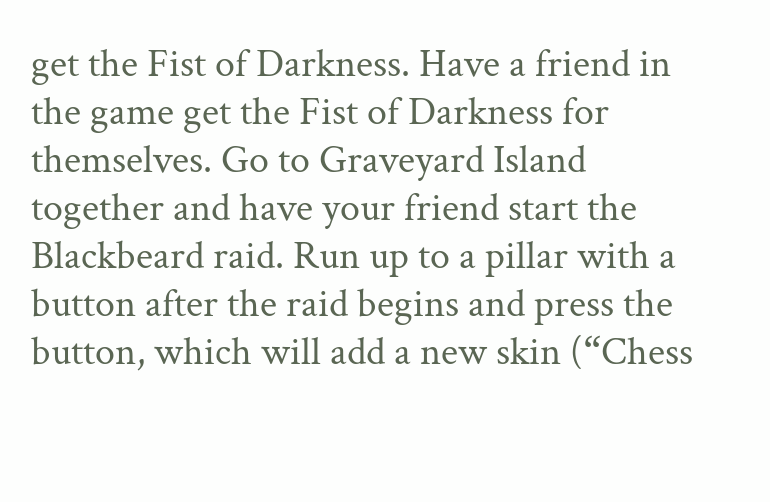get the Fist of Darkness. Have a friend in the game get the Fist of Darkness for themselves. Go to Graveyard Island together and have your friend start the Blackbeard raid. Run up to a pillar with a button after the raid begins and press the button, which will add a new skin (“Chess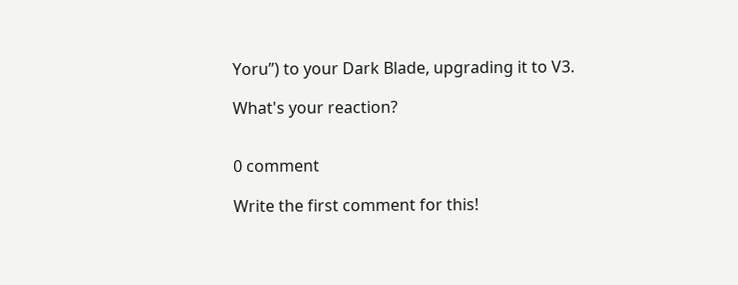Yoru”) to your Dark Blade, upgrading it to V3.

What's your reaction?


0 comment

Write the first comment for this!